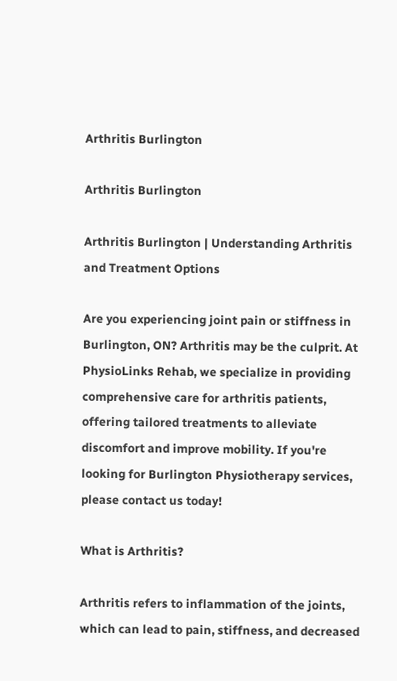Arthritis Burlington

Arthritis Burlington

Arthritis Burlington | Understanding Arthritis and Treatment Options

Are you experiencing joint pain or stiffness in Burlington, ON? Arthritis may be the culprit. At PhysioLinks Rehab, we specialize in providing comprehensive care for arthritis patients, offering tailored treatments to alleviate discomfort and improve mobility. If you're looking for Burlington Physiotherapy services, please contact us today!

What is Arthritis?

Arthritis refers to inflammation of the joints, which can lead to pain, stiffness, and decreased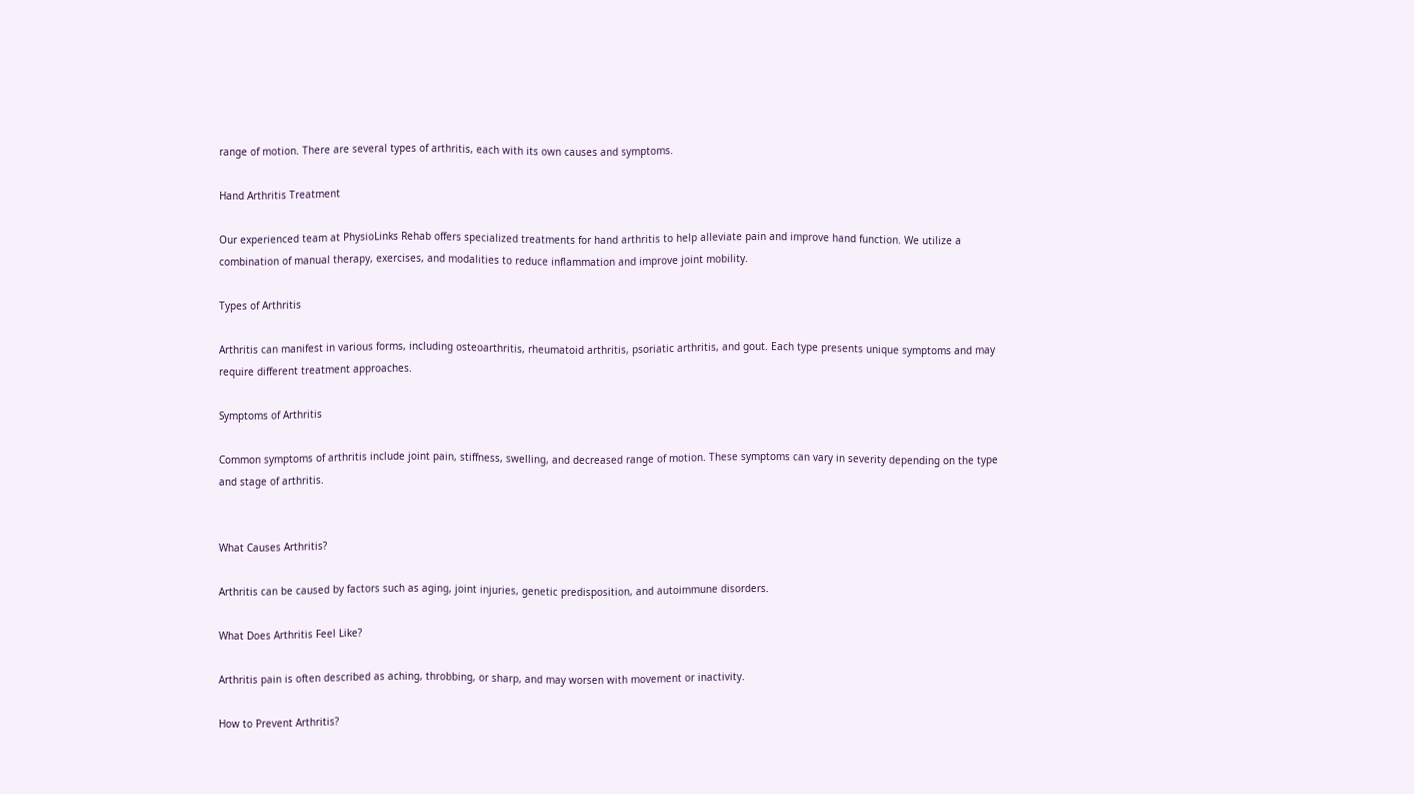range of motion. There are several types of arthritis, each with its own causes and symptoms.

Hand Arthritis Treatment

Our experienced team at PhysioLinks Rehab offers specialized treatments for hand arthritis to help alleviate pain and improve hand function. We utilize a combination of manual therapy, exercises, and modalities to reduce inflammation and improve joint mobility.

Types of Arthritis

Arthritis can manifest in various forms, including osteoarthritis, rheumatoid arthritis, psoriatic arthritis, and gout. Each type presents unique symptoms and may require different treatment approaches.

Symptoms of Arthritis

Common symptoms of arthritis include joint pain, stiffness, swelling, and decreased range of motion. These symptoms can vary in severity depending on the type and stage of arthritis.


What Causes Arthritis?

Arthritis can be caused by factors such as aging, joint injuries, genetic predisposition, and autoimmune disorders.

What Does Arthritis Feel Like?

Arthritis pain is often described as aching, throbbing, or sharp, and may worsen with movement or inactivity.

How to Prevent Arthritis?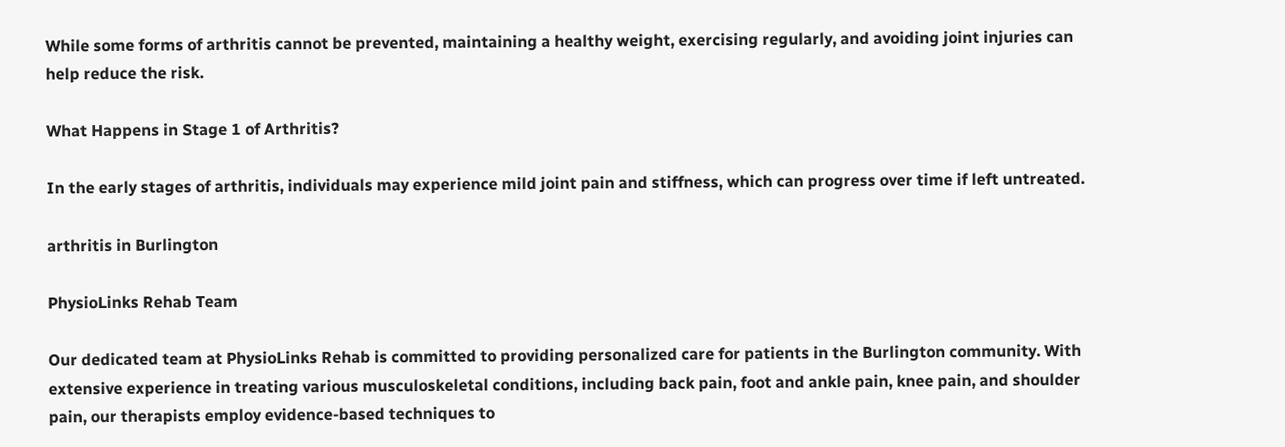While some forms of arthritis cannot be prevented, maintaining a healthy weight, exercising regularly, and avoiding joint injuries can help reduce the risk.

What Happens in Stage 1 of Arthritis?

In the early stages of arthritis, individuals may experience mild joint pain and stiffness, which can progress over time if left untreated.

arthritis in Burlington

PhysioLinks Rehab Team

Our dedicated team at PhysioLinks Rehab is committed to providing personalized care for patients in the Burlington community. With extensive experience in treating various musculoskeletal conditions, including back pain, foot and ankle pain, knee pain, and shoulder pain, our therapists employ evidence-based techniques to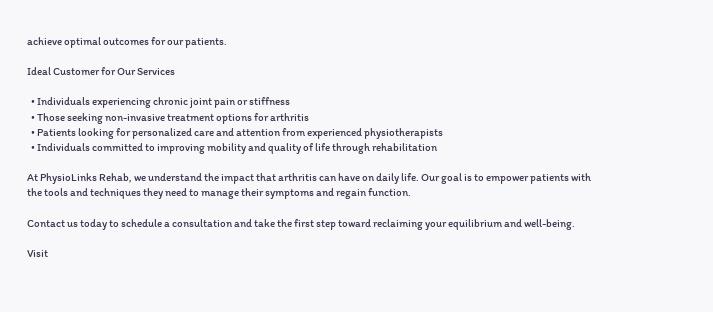achieve optimal outcomes for our patients.

Ideal Customer for Our Services

  • Individuals experiencing chronic joint pain or stiffness
  • Those seeking non-invasive treatment options for arthritis
  • Patients looking for personalized care and attention from experienced physiotherapists
  • Individuals committed to improving mobility and quality of life through rehabilitation

At PhysioLinks Rehab, we understand the impact that arthritis can have on daily life. Our goal is to empower patients with the tools and techniques they need to manage their symptoms and regain function.

Contact us today to schedule a consultation and take the first step toward reclaiming your equilibrium and well-being.

Visit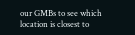our GMBs to see which location is closest to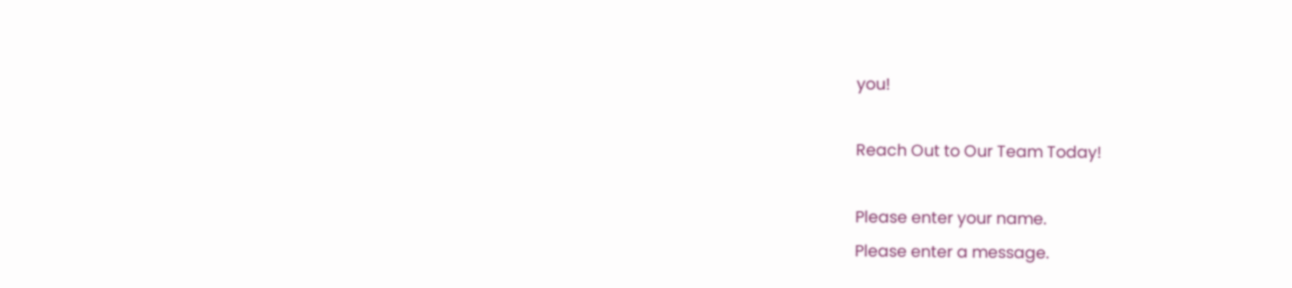you!

Reach Out to Our Team Today!

Please enter your name.
Please enter a message.